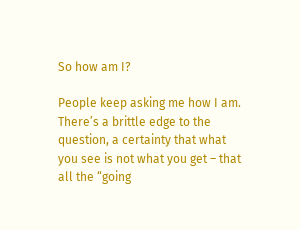So how am I?

People keep asking me how I am. There’s a brittle edge to the question, a certainty that what you see is not what you get – that all the “going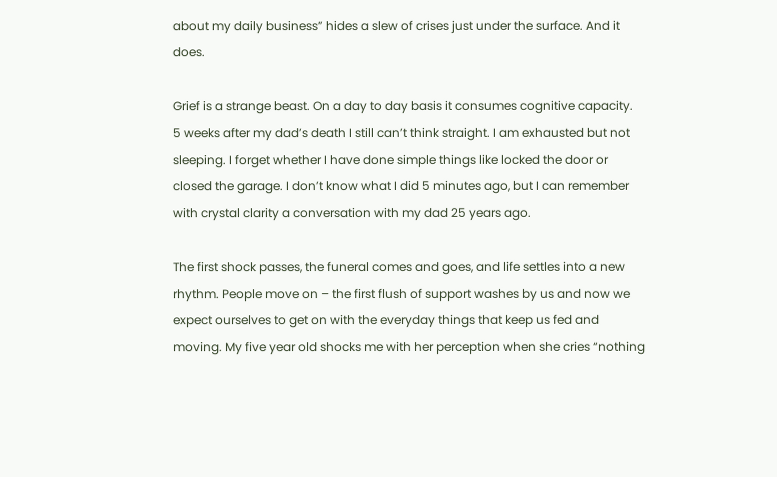about my daily business” hides a slew of crises just under the surface. And it does.

Grief is a strange beast. On a day to day basis it consumes cognitive capacity.  5 weeks after my dad’s death I still can’t think straight. I am exhausted but not sleeping. I forget whether I have done simple things like locked the door or closed the garage. I don’t know what I did 5 minutes ago, but I can remember with crystal clarity a conversation with my dad 25 years ago.

The first shock passes, the funeral comes and goes, and life settles into a new rhythm. People move on – the first flush of support washes by us and now we expect ourselves to get on with the everyday things that keep us fed and moving. My five year old shocks me with her perception when she cries “nothing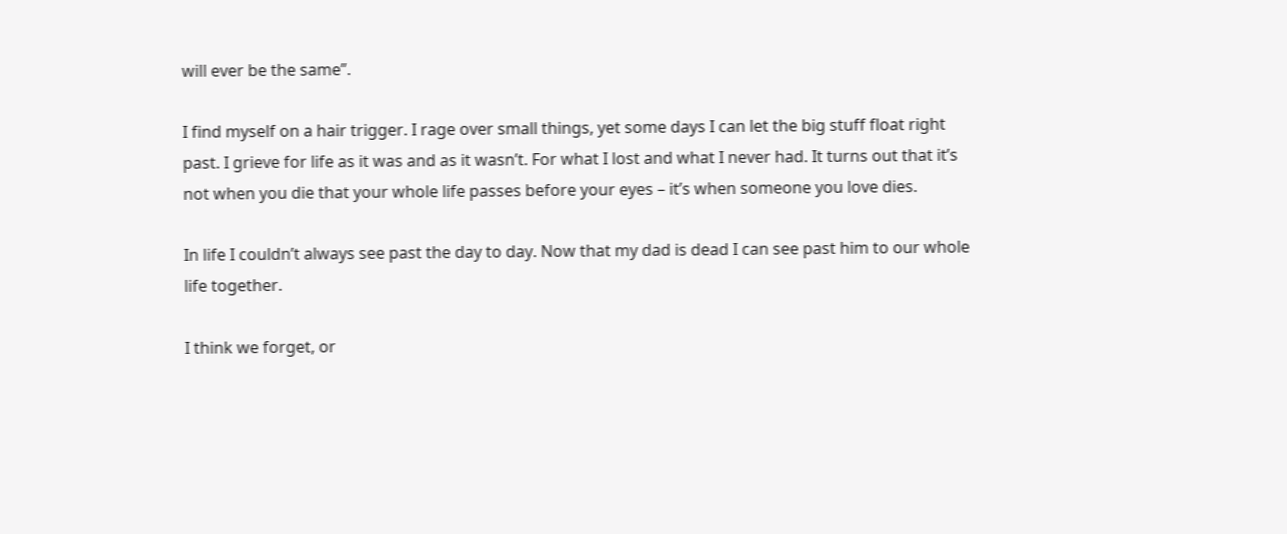will ever be the same”.

I find myself on a hair trigger. I rage over small things, yet some days I can let the big stuff float right past. I grieve for life as it was and as it wasn’t. For what I lost and what I never had. It turns out that it’s not when you die that your whole life passes before your eyes – it’s when someone you love dies.

In life I couldn’t always see past the day to day. Now that my dad is dead I can see past him to our whole life together.

I think we forget, or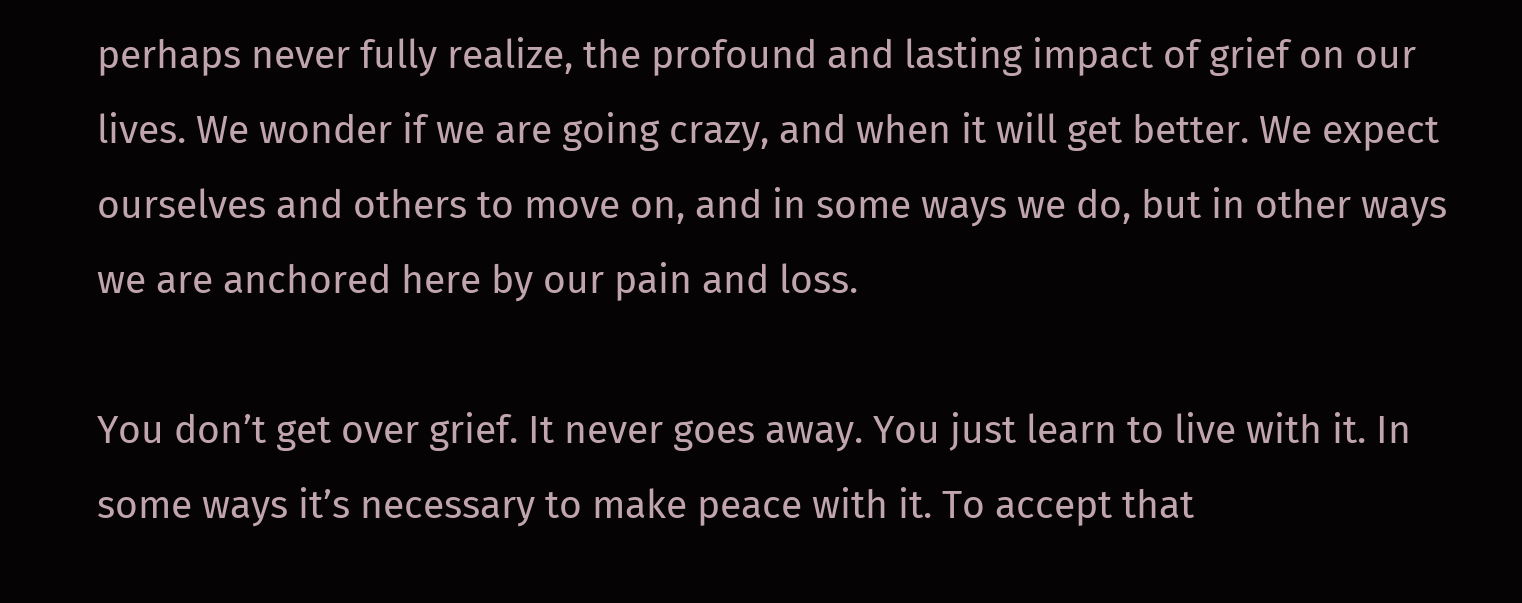perhaps never fully realize, the profound and lasting impact of grief on our lives. We wonder if we are going crazy, and when it will get better. We expect ourselves and others to move on, and in some ways we do, but in other ways we are anchored here by our pain and loss.

You don’t get over grief. It never goes away. You just learn to live with it. In some ways it’s necessary to make peace with it. To accept that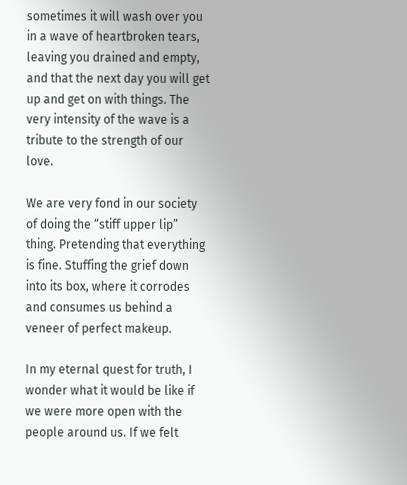sometimes it will wash over you in a wave of heartbroken tears, leaving you drained and empty, and that the next day you will get up and get on with things. The very intensity of the wave is a tribute to the strength of our love.

We are very fond in our society of doing the “stiff upper lip” thing. Pretending that everything is fine. Stuffing the grief down into its box, where it corrodes and consumes us behind a veneer of perfect makeup.

In my eternal quest for truth, I wonder what it would be like if we were more open with the people around us. If we felt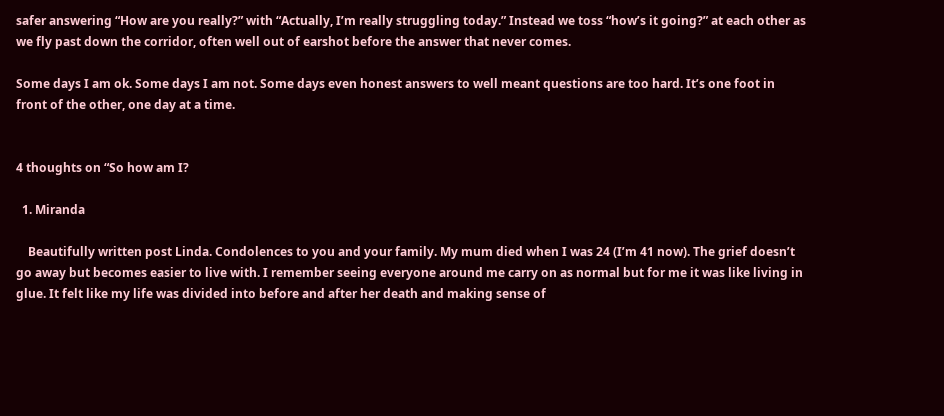safer answering “How are you really?” with “Actually, I’m really struggling today.” Instead we toss “how’s it going?” at each other as we fly past down the corridor, often well out of earshot before the answer that never comes.

Some days I am ok. Some days I am not. Some days even honest answers to well meant questions are too hard. It’s one foot in front of the other, one day at a time.


4 thoughts on “So how am I?

  1. Miranda

    Beautifully written post Linda. Condolences to you and your family. My mum died when I was 24 (I’m 41 now). The grief doesn’t go away but becomes easier to live with. I remember seeing everyone around me carry on as normal but for me it was like living in glue. It felt like my life was divided into before and after her death and making sense of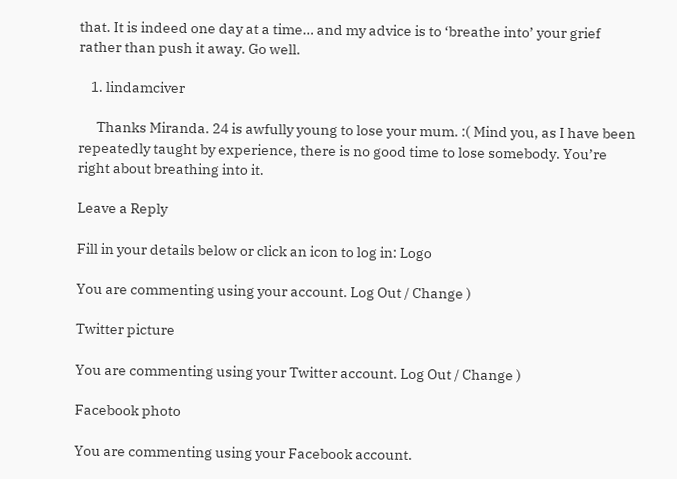that. It is indeed one day at a time… and my advice is to ‘breathe into’ your grief rather than push it away. Go well.

    1. lindamciver

      Thanks Miranda. 24 is awfully young to lose your mum. :( Mind you, as I have been repeatedly taught by experience, there is no good time to lose somebody. You’re right about breathing into it.

Leave a Reply

Fill in your details below or click an icon to log in: Logo

You are commenting using your account. Log Out / Change )

Twitter picture

You are commenting using your Twitter account. Log Out / Change )

Facebook photo

You are commenting using your Facebook account.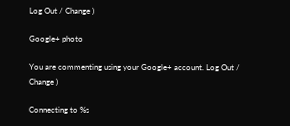Log Out / Change )

Google+ photo

You are commenting using your Google+ account. Log Out / Change )

Connecting to %s